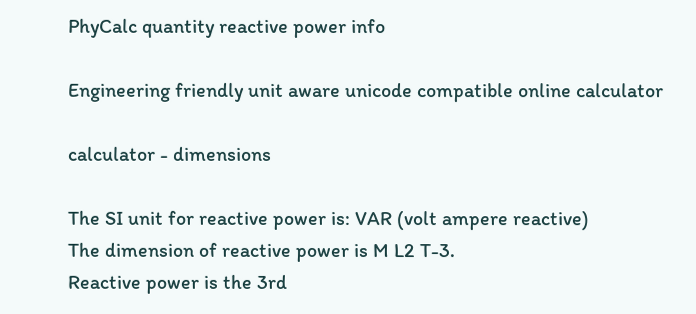PhyCalc quantity reactive power info

Engineering friendly unit aware unicode compatible online calculator

calculator - dimensions

The SI unit for reactive power is: VAR (volt ampere reactive)
The dimension of reactive power is M L2 T-3.
Reactive power is the 3rd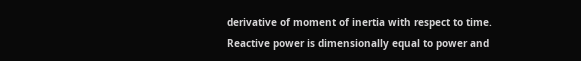derivative of moment of inertia with respect to time.
Reactive power is dimensionally equal to power and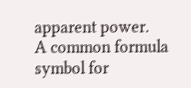apparent power.
A common formula symbol for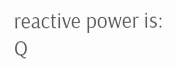reactive power is: Q